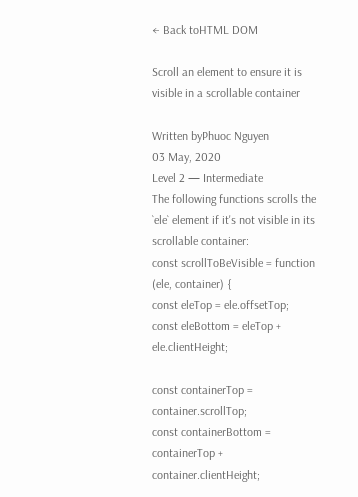← Back toHTML DOM

Scroll an element to ensure it is visible in a scrollable container

Written byPhuoc Nguyen
03 May, 2020
Level 2 — Intermediate
The following functions scrolls the `ele` element if it's not visible in its scrollable container:
const scrollToBeVisible = function (ele, container) {
const eleTop = ele.offsetTop;
const eleBottom = eleTop + ele.clientHeight;

const containerTop = container.scrollTop;
const containerBottom = containerTop + container.clientHeight;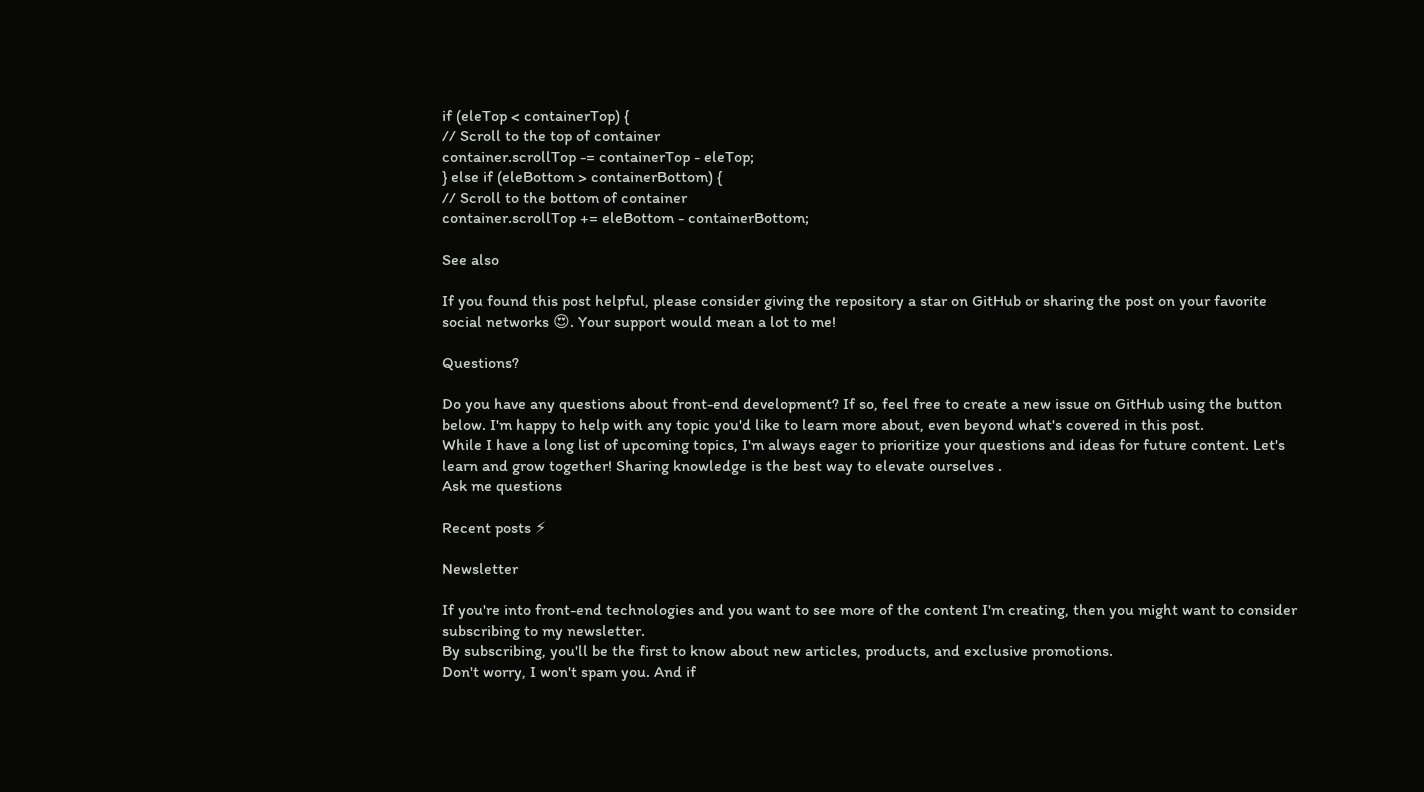if (eleTop < containerTop) {
// Scroll to the top of container
container.scrollTop -= containerTop - eleTop;
} else if (eleBottom > containerBottom) {
// Scroll to the bottom of container
container.scrollTop += eleBottom - containerBottom;

See also

If you found this post helpful, please consider giving the repository a star on GitHub or sharing the post on your favorite social networks 😍. Your support would mean a lot to me!

Questions?

Do you have any questions about front-end development? If so, feel free to create a new issue on GitHub using the button below. I'm happy to help with any topic you'd like to learn more about, even beyond what's covered in this post.
While I have a long list of upcoming topics, I'm always eager to prioritize your questions and ideas for future content. Let's learn and grow together! Sharing knowledge is the best way to elevate ourselves .
Ask me questions

Recent posts ⚡

Newsletter

If you're into front-end technologies and you want to see more of the content I'm creating, then you might want to consider subscribing to my newsletter.
By subscribing, you'll be the first to know about new articles, products, and exclusive promotions.
Don't worry, I won't spam you. And if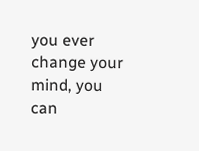you ever change your mind, you can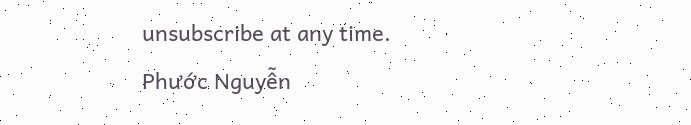unsubscribe at any time.
Phước Nguyễn